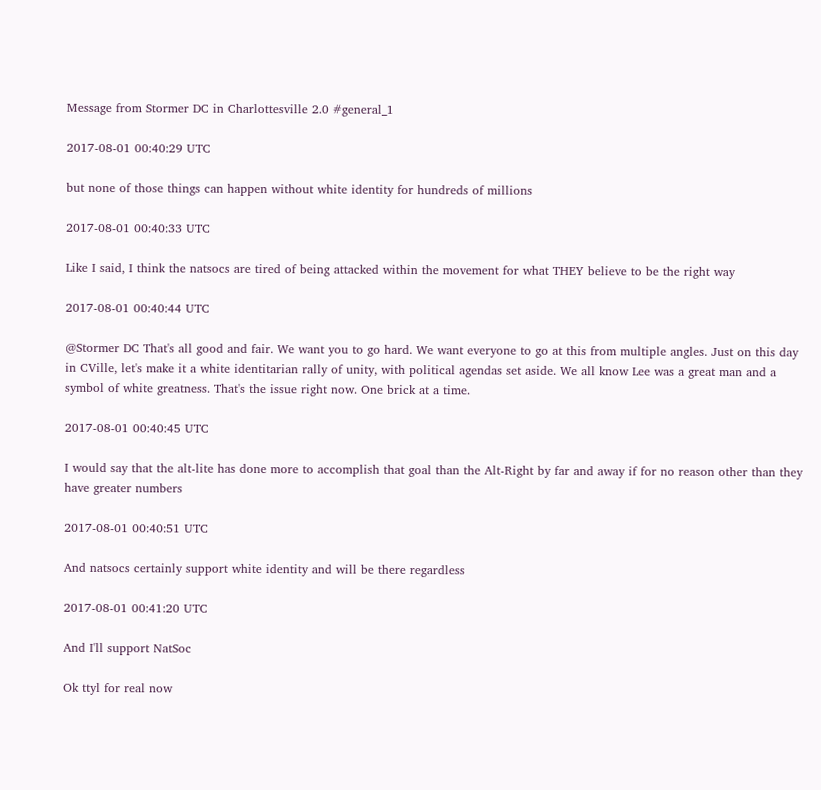Message from Stormer DC in Charlottesville 2.0 #general_1

2017-08-01 00:40:29 UTC

but none of those things can happen without white identity for hundreds of millions

2017-08-01 00:40:33 UTC

Like I said, I think the natsocs are tired of being attacked within the movement for what THEY believe to be the right way

2017-08-01 00:40:44 UTC

@Stormer DC That's all good and fair. We want you to go hard. We want everyone to go at this from multiple angles. Just on this day in CVille, let's make it a white identitarian rally of unity, with political agendas set aside. We all know Lee was a great man and a symbol of white greatness. That's the issue right now. One brick at a time.

2017-08-01 00:40:45 UTC

I would say that the alt-lite has done more to accomplish that goal than the Alt-Right by far and away if for no reason other than they have greater numbers

2017-08-01 00:40:51 UTC

And natsocs certainly support white identity and will be there regardless

2017-08-01 00:41:20 UTC

And I'll support NatSoc

Ok ttyl for real now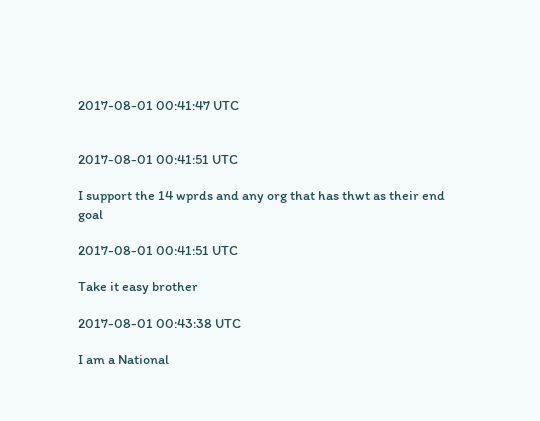2017-08-01 00:41:47 UTC


2017-08-01 00:41:51 UTC

I support the 14 wprds and any org that has thwt as their end goal

2017-08-01 00:41:51 UTC

Take it easy brother

2017-08-01 00:43:38 UTC

I am a National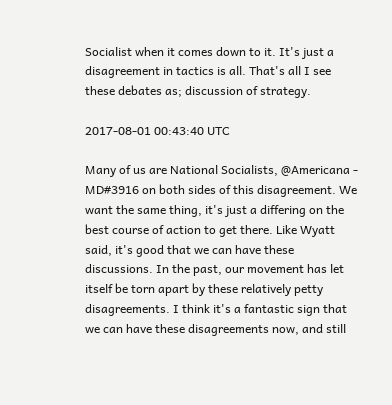Socialist when it comes down to it. It's just a disagreement in tactics is all. That's all I see these debates as; discussion of strategy.

2017-08-01 00:43:40 UTC

Many of us are National Socialists, @Americana - MD#3916 on both sides of this disagreement. We want the same thing, it's just a differing on the best course of action to get there. Like Wyatt said, it's good that we can have these discussions. In the past, our movement has let itself be torn apart by these relatively petty disagreements. I think it's a fantastic sign that we can have these disagreements now, and still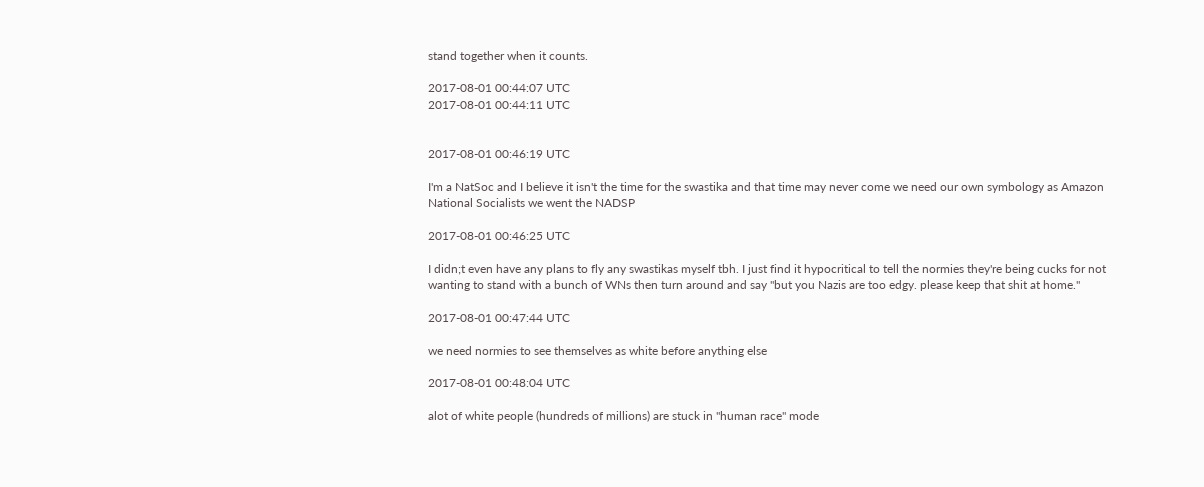stand together when it counts.

2017-08-01 00:44:07 UTC
2017-08-01 00:44:11 UTC


2017-08-01 00:46:19 UTC

I'm a NatSoc and I believe it isn't the time for the swastika and that time may never come we need our own symbology as Amazon National Socialists we went the NADSP

2017-08-01 00:46:25 UTC

I didn;t even have any plans to fly any swastikas myself tbh. I just find it hypocritical to tell the normies they're being cucks for not wanting to stand with a bunch of WNs then turn around and say "but you Nazis are too edgy. please keep that shit at home."

2017-08-01 00:47:44 UTC

we need normies to see themselves as white before anything else

2017-08-01 00:48:04 UTC

alot of white people (hundreds of millions) are stuck in "human race" mode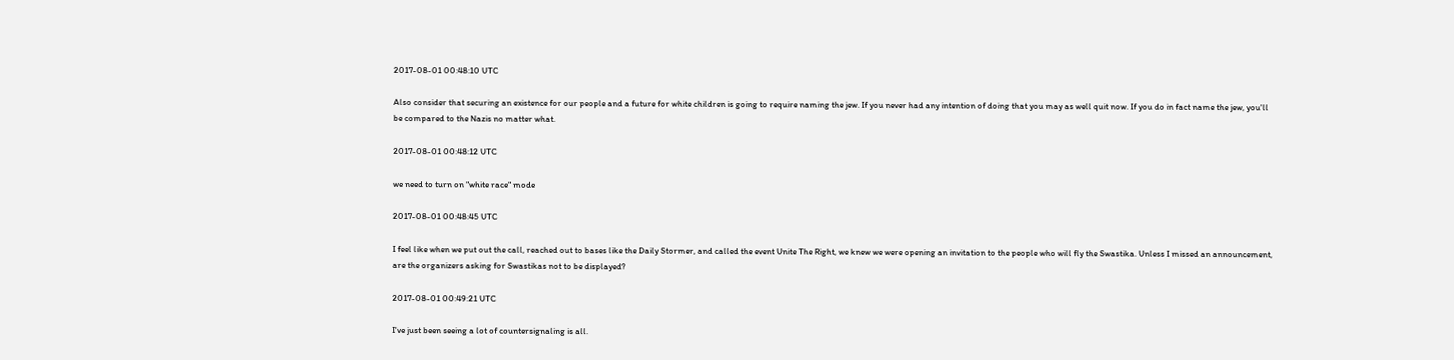2017-08-01 00:48:10 UTC

Also consider that securing an existence for our people and a future for white children is going to require naming the jew. If you never had any intention of doing that you may as well quit now. If you do in fact name the jew, you'll be compared to the Nazis no matter what.

2017-08-01 00:48:12 UTC

we need to turn on "white race" mode

2017-08-01 00:48:45 UTC

I feel like when we put out the call, reached out to bases like the Daily Stormer, and called the event Unite The Right, we knew we were opening an invitation to the people who will fly the Swastika. Unless I missed an announcement, are the organizers asking for Swastikas not to be displayed?

2017-08-01 00:49:21 UTC

I've just been seeing a lot of countersignaling is all.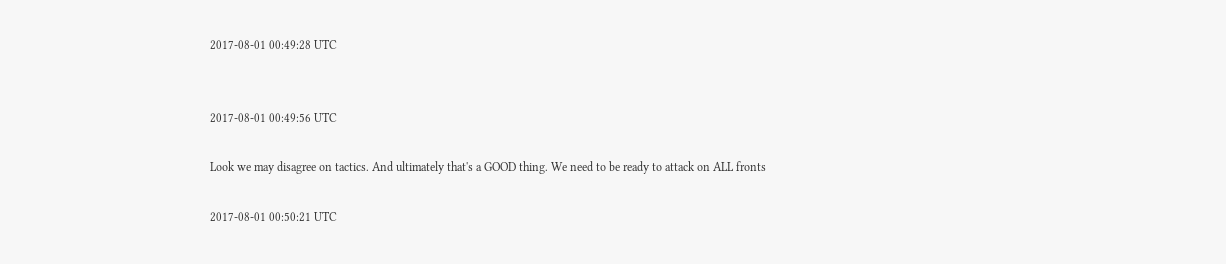2017-08-01 00:49:28 UTC


2017-08-01 00:49:56 UTC

Look we may disagree on tactics. And ultimately that's a GOOD thing. We need to be ready to attack on ALL fronts

2017-08-01 00:50:21 UTC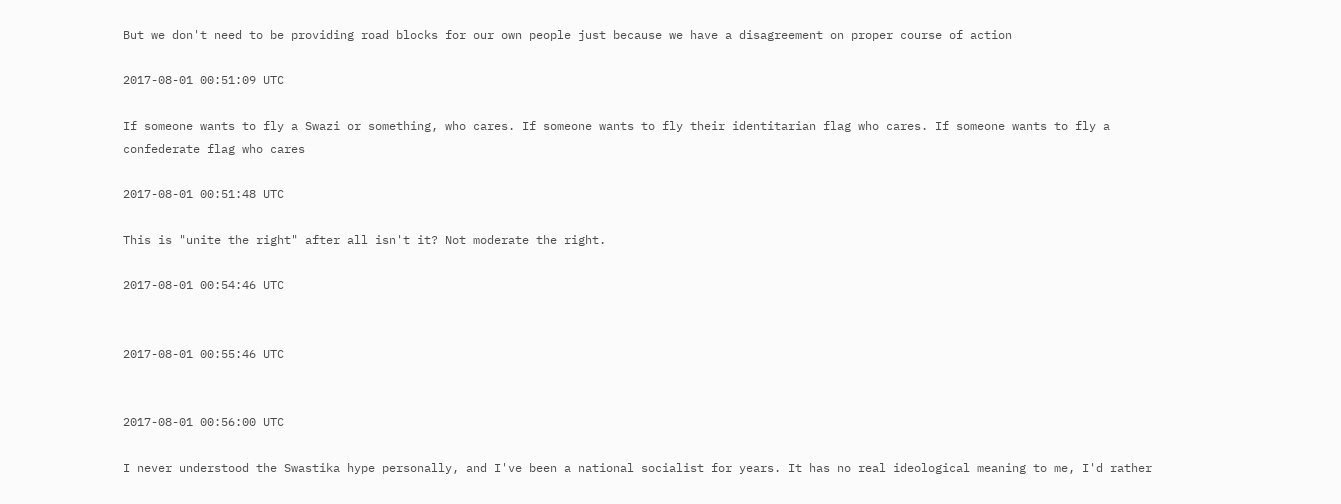But we don't need to be providing road blocks for our own people just because we have a disagreement on proper course of action

2017-08-01 00:51:09 UTC

If someone wants to fly a Swazi or something, who cares. If someone wants to fly their identitarian flag who cares. If someone wants to fly a confederate flag who cares

2017-08-01 00:51:48 UTC

This is "unite the right" after all isn't it? Not moderate the right.

2017-08-01 00:54:46 UTC


2017-08-01 00:55:46 UTC


2017-08-01 00:56:00 UTC

I never understood the Swastika hype personally, and I've been a national socialist for years. It has no real ideological meaning to me, I'd rather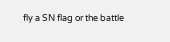fly a SN flag or the battle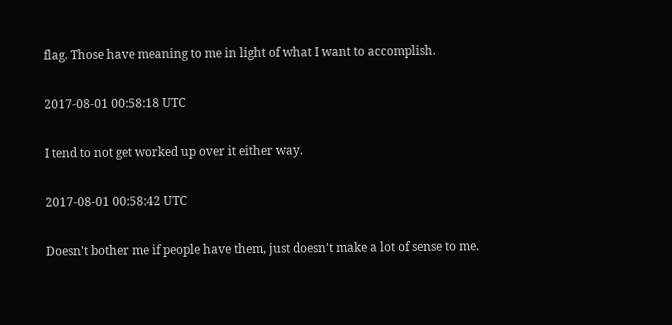flag. Those have meaning to me in light of what I want to accomplish.

2017-08-01 00:58:18 UTC

I tend to not get worked up over it either way.

2017-08-01 00:58:42 UTC

Doesn't bother me if people have them, just doesn't make a lot of sense to me.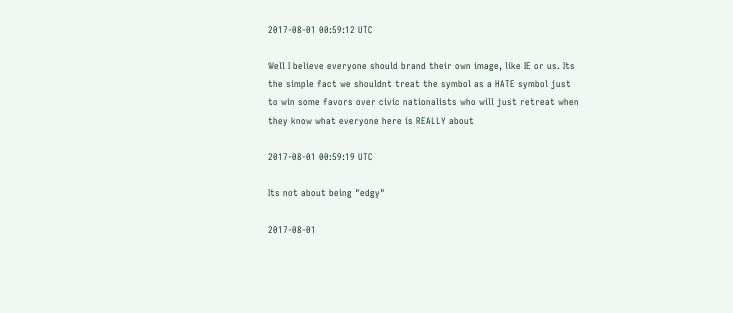2017-08-01 00:59:12 UTC

Well I believe everyone should brand their own image, like IE or us. Its the simple fact we shouldnt treat the symbol as a HATE symbol just to win some favors over civic nationalists who will just retreat when they know what everyone here is REALLY about

2017-08-01 00:59:19 UTC

Its not about being "edgy"

2017-08-01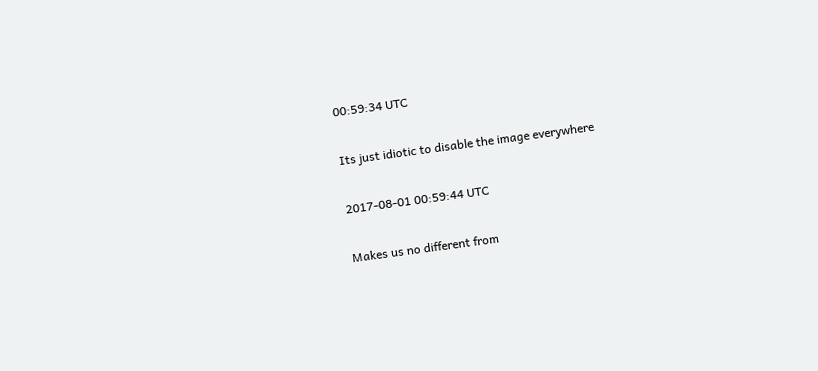00:59:34 UTC

Its just idiotic to disable the image everywhere

2017-08-01 00:59:44 UTC

Makes us no different from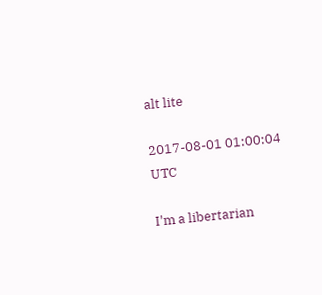alt lite

2017-08-01 01:00:04 UTC

I'm a libertarian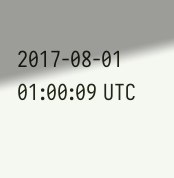2017-08-01 01:00:09 UTC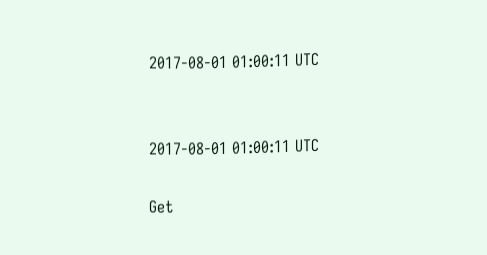2017-08-01 01:00:11 UTC


2017-08-01 01:00:11 UTC

Get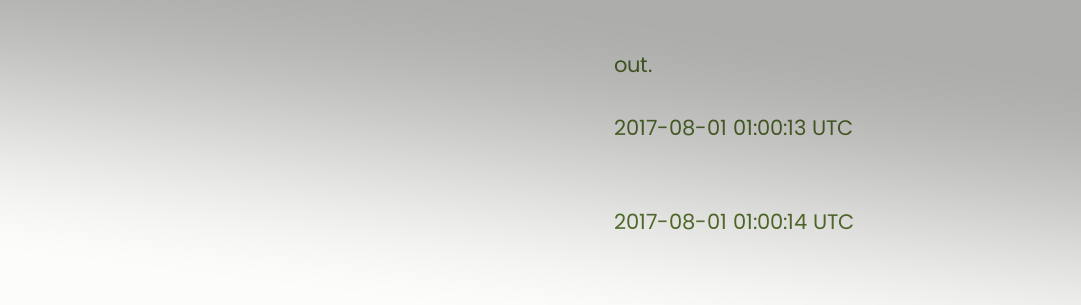out.

2017-08-01 01:00:13 UTC


2017-08-01 01:00:14 UTC